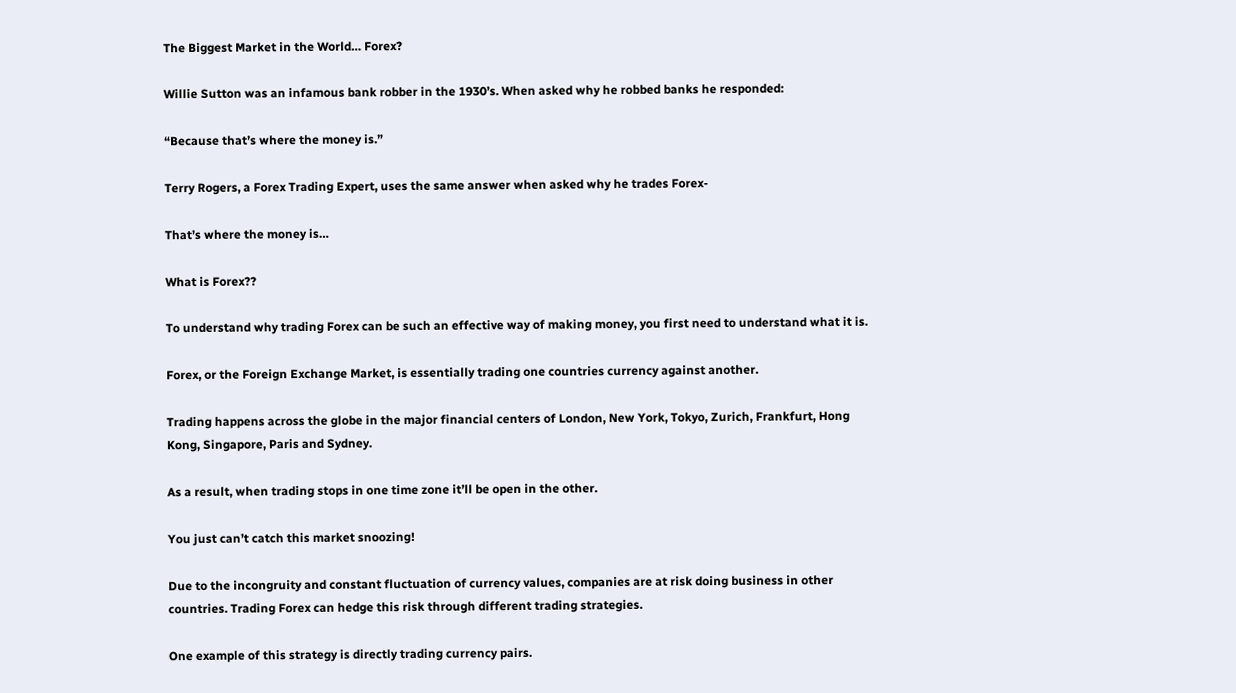The Biggest Market in the World… Forex?

Willie Sutton was an infamous bank robber in the 1930’s. When asked why he robbed banks he responded:

“Because that’s where the money is.”

Terry Rogers, a Forex Trading Expert, uses the same answer when asked why he trades Forex-

That’s where the money is…

What is Forex??

To understand why trading Forex can be such an effective way of making money, you first need to understand what it is.

Forex, or the Foreign Exchange Market, is essentially trading one countries currency against another.

Trading happens across the globe in the major financial centers of London, New York, Tokyo, Zurich, Frankfurt, Hong Kong, Singapore, Paris and Sydney.

As a result, when trading stops in one time zone it’ll be open in the other.

You just can’t catch this market snoozing!

Due to the incongruity and constant fluctuation of currency values, companies are at risk doing business in other countries. Trading Forex can hedge this risk through different trading strategies.

One example of this strategy is directly trading currency pairs.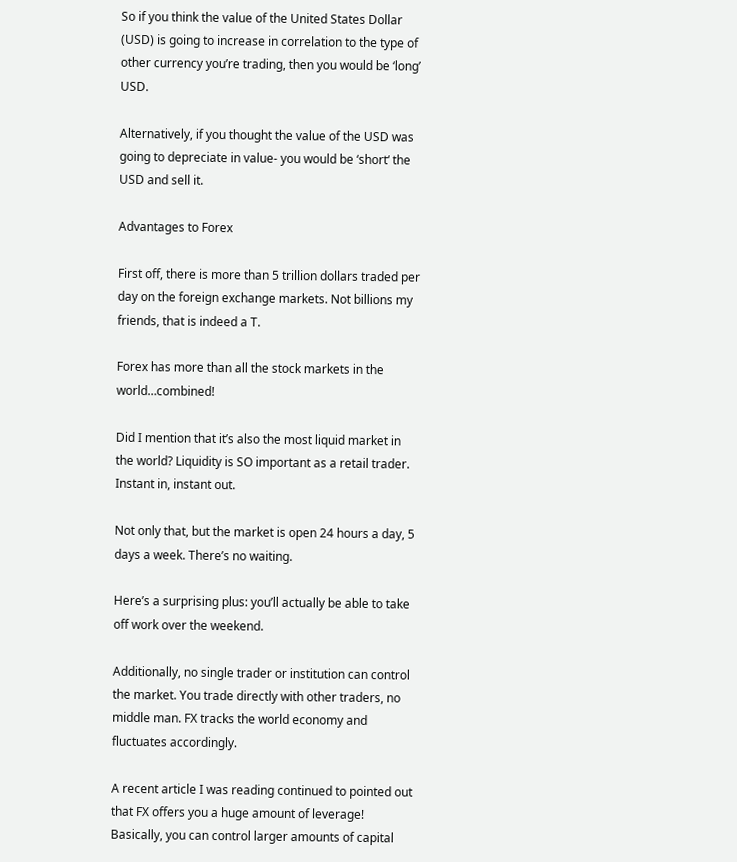So if you think the value of the United States Dollar (USD) is going to increase in correlation to the type of other currency you’re trading, then you would be ‘long’ USD.

Alternatively, if you thought the value of the USD was going to depreciate in value- you would be ‘short‘ the USD and sell it.

Advantages to Forex

First off, there is more than 5 trillion dollars traded per day on the foreign exchange markets. Not billions my friends, that is indeed a T.

Forex has more than all the stock markets in the world…combined!

Did I mention that it’s also the most liquid market in the world? Liquidity is SO important as a retail trader. Instant in, instant out.

Not only that, but the market is open 24 hours a day, 5 days a week. There’s no waiting.

Here’s a surprising plus: you’ll actually be able to take off work over the weekend.

Additionally, no single trader or institution can control the market. You trade directly with other traders, no middle man. FX tracks the world economy and fluctuates accordingly.

A recent article I was reading continued to pointed out that FX offers you a huge amount of leverage! Basically, you can control larger amounts of capital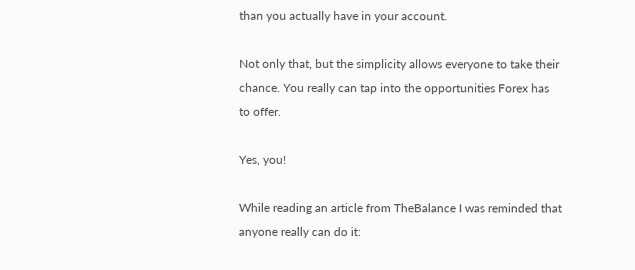than you actually have in your account.

Not only that, but the simplicity allows everyone to take their chance. You really can tap into the opportunities Forex has to offer.

Yes, you!

While reading an article from TheBalance I was reminded that anyone really can do it: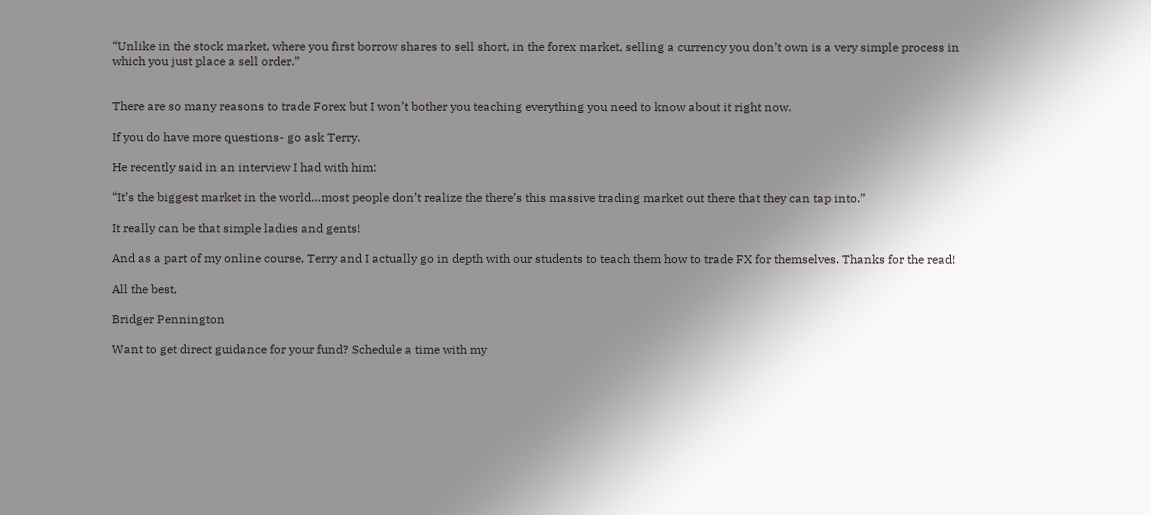“Unlike in the stock market, where you first borrow shares to sell short, in the forex market, selling a currency you don’t own is a very simple process in which you just place a sell order.”


There are so many reasons to trade Forex but I won’t bother you teaching everything you need to know about it right now.

If you do have more questions- go ask Terry.

He recently said in an interview I had with him:

“It’s the biggest market in the world…most people don’t realize the there’s this massive trading market out there that they can tap into.”

It really can be that simple ladies and gents!

And as a part of my online course, Terry and I actually go in depth with our students to teach them how to trade FX for themselves. Thanks for the read!

All the best,

Bridger Pennington

Want to get direct guidance for your fund? Schedule a time with my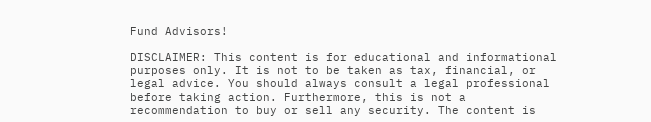Fund Advisors!

DISCLAIMER: This content is for educational and informational purposes only. It is not to be taken as tax, financial, or legal advice. You should always consult a legal professional before taking action. Furthermore, this is not a recommendation to buy or sell any security. The content is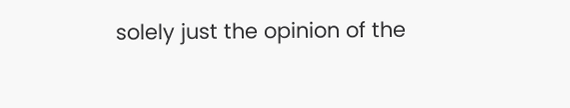solely just the opinion of the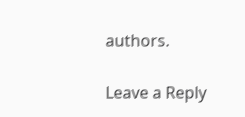authors.

Leave a Reply